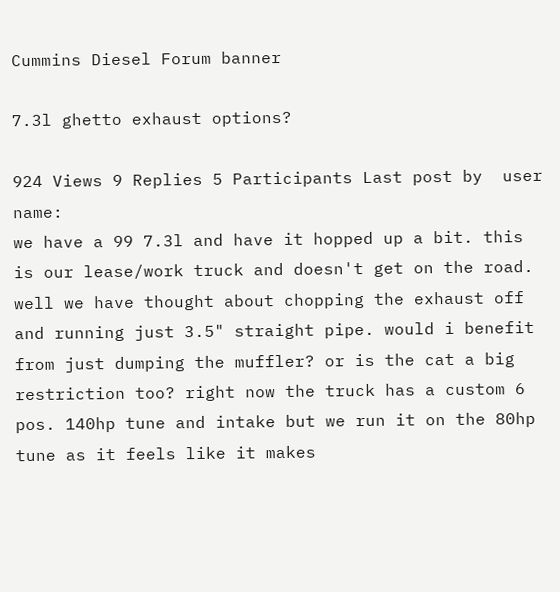Cummins Diesel Forum banner

7.3l ghetto exhaust options?

924 Views 9 Replies 5 Participants Last post by  user name:
we have a 99 7.3l and have it hopped up a bit. this is our lease/work truck and doesn't get on the road. well we have thought about chopping the exhaust off and running just 3.5" straight pipe. would i benefit from just dumping the muffler? or is the cat a big restriction too? right now the truck has a custom 6 pos. 140hp tune and intake but we run it on the 80hp tune as it feels like it makes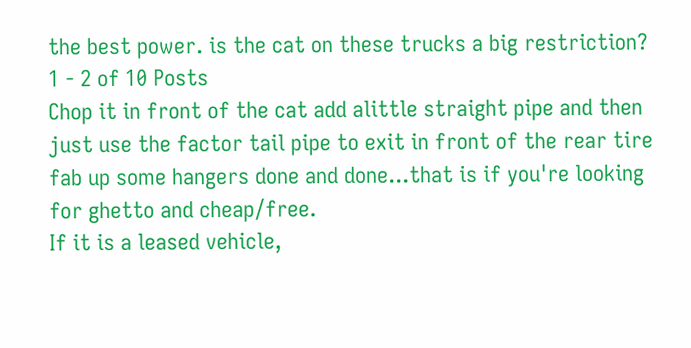the best power. is the cat on these trucks a big restriction?
1 - 2 of 10 Posts
Chop it in front of the cat add alittle straight pipe and then just use the factor tail pipe to exit in front of the rear tire fab up some hangers done and done...that is if you're looking for ghetto and cheap/free.
If it is a leased vehicle,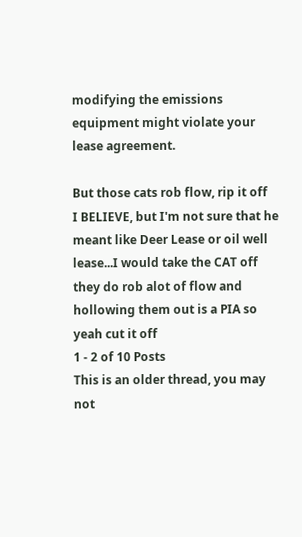modifying the emissions equipment might violate your lease agreement.

But those cats rob flow, rip it off
I BELIEVE, but I'm not sure that he meant like Deer Lease or oil well lease...I would take the CAT off they do rob alot of flow and hollowing them out is a PIA so yeah cut it off
1 - 2 of 10 Posts
This is an older thread, you may not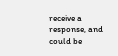receive a response, and could be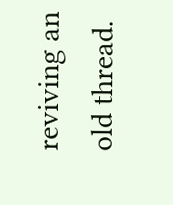reviving an old thread.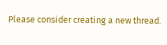Please consider creating a new thread.